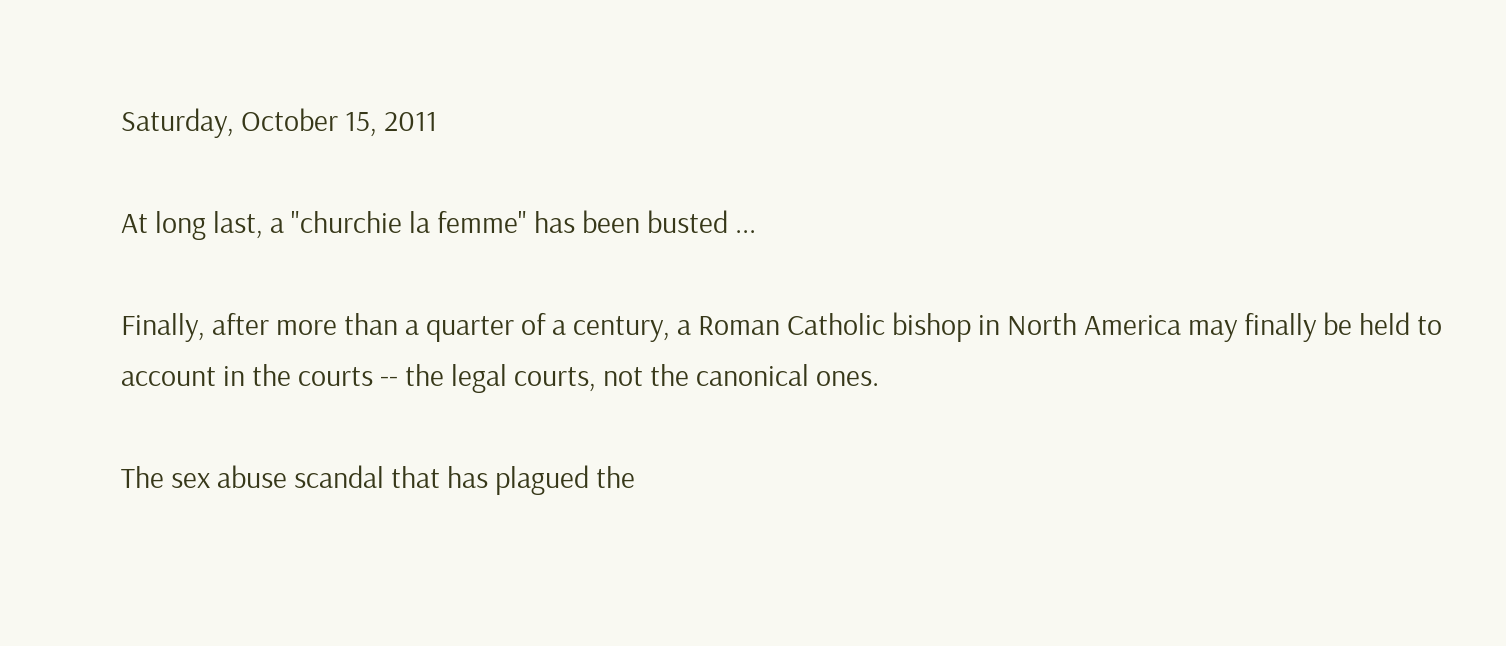Saturday, October 15, 2011

At long last, a "churchie la femme" has been busted ...

Finally, after more than a quarter of a century, a Roman Catholic bishop in North America may finally be held to account in the courts -- the legal courts, not the canonical ones.

The sex abuse scandal that has plagued the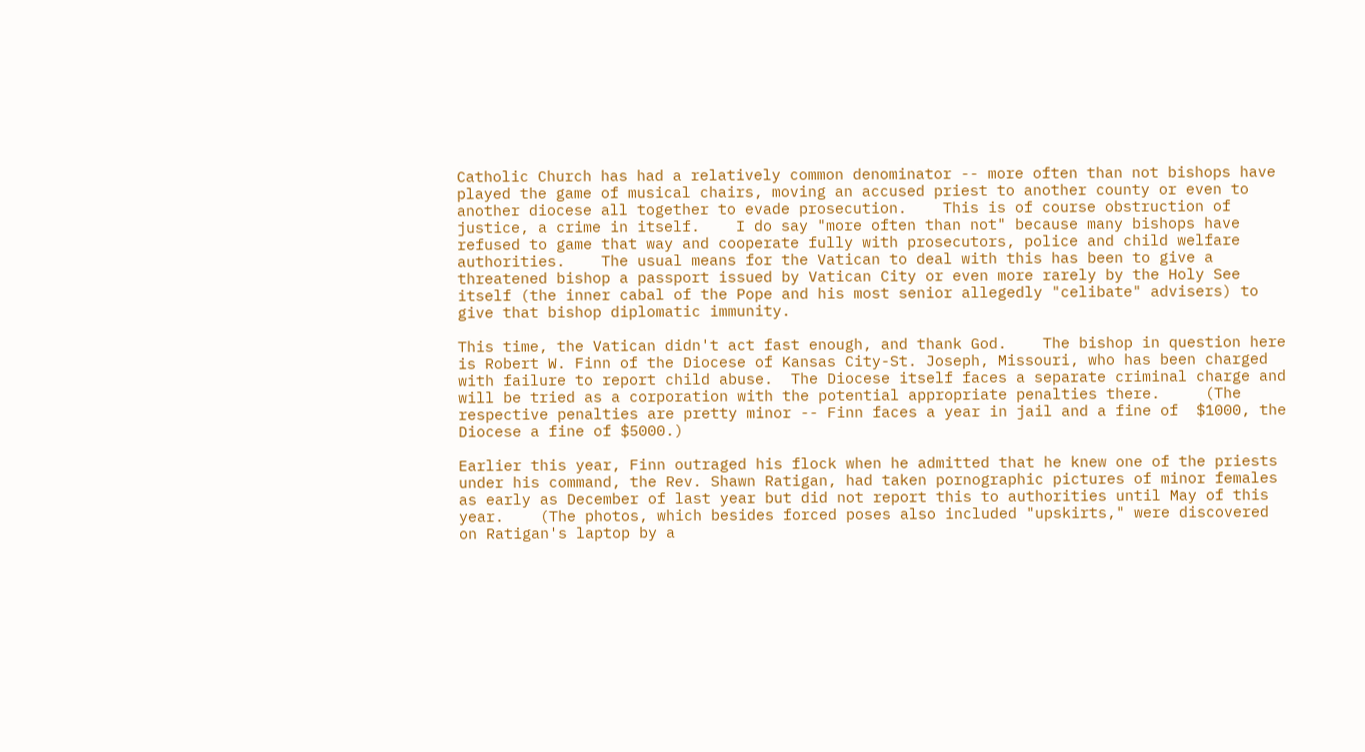Catholic Church has had a relatively common denominator -- more often than not bishops have played the game of musical chairs, moving an accused priest to another county or even to another diocese all together to evade prosecution.    This is of course obstruction of justice, a crime in itself.    I do say "more often than not" because many bishops have refused to game that way and cooperate fully with prosecutors, police and child welfare authorities.    The usual means for the Vatican to deal with this has been to give a threatened bishop a passport issued by Vatican City or even more rarely by the Holy See itself (the inner cabal of the Pope and his most senior allegedly "celibate" advisers) to give that bishop diplomatic immunity.

This time, the Vatican didn't act fast enough, and thank God.    The bishop in question here is Robert W. Finn of the Diocese of Kansas City-St. Joseph, Missouri, who has been charged with failure to report child abuse.  The Diocese itself faces a separate criminal charge and will be tried as a corporation with the potential appropriate penalties there.     (The respective penalties are pretty minor -- Finn faces a year in jail and a fine of  $1000, the Diocese a fine of $5000.)

Earlier this year, Finn outraged his flock when he admitted that he knew one of the priests under his command, the Rev. Shawn Ratigan, had taken pornographic pictures of minor females as early as December of last year but did not report this to authorities until May of this year.    (The photos, which besides forced poses also included "upskirts," were discovered on Ratigan's laptop by a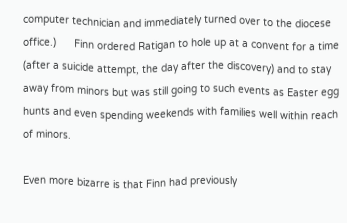computer technician and immediately turned over to the diocese office.)      Finn ordered Ratigan to hole up at a convent for a time (after a suicide attempt, the day after the discovery) and to stay away from minors but was still going to such events as Easter egg hunts and even spending weekends with families well within reach of minors.

Even more bizarre is that Finn had previously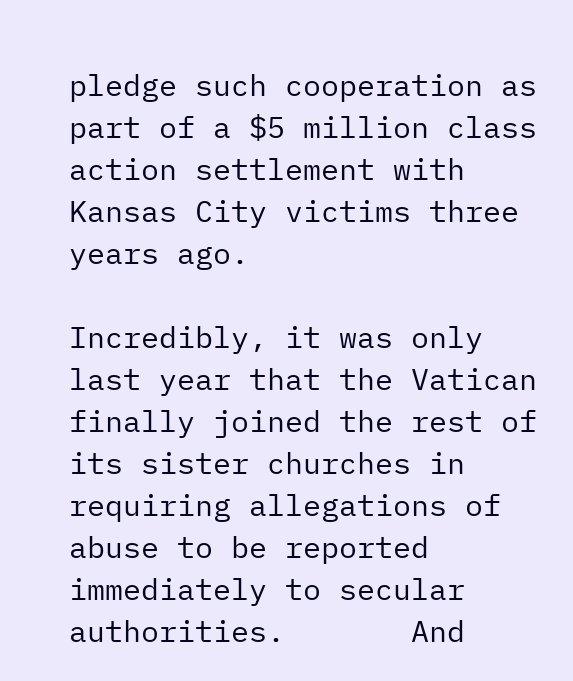pledge such cooperation as part of a $5 million class action settlement with Kansas City victims three years ago.

Incredibly, it was only last year that the Vatican finally joined the rest of its sister churches in requiring allegations of abuse to be reported immediately to secular authorities.       And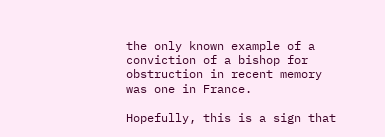the only known example of a conviction of a bishop for obstruction in recent memory was one in France.

Hopefully, this is a sign that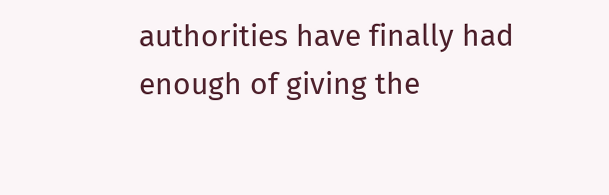authorities have finally had enough of giving the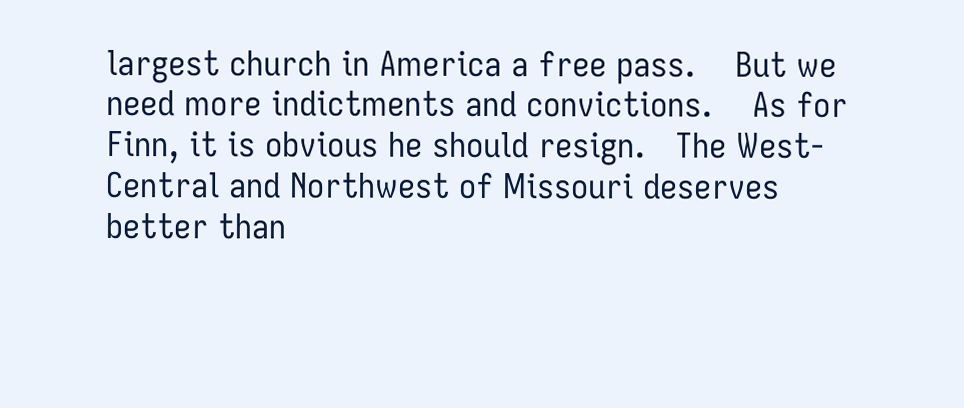largest church in America a free pass.    But we need more indictments and convictions.    As for Finn, it is obvious he should resign.   The West-Central and Northwest of Missouri deserves better than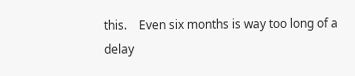this.    Even six months is way too long of a delay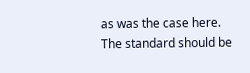as was the case here.   The standard should be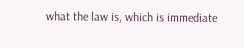what the law is, which is immediate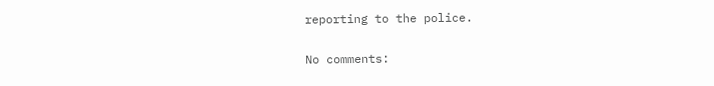reporting to the police.

No comments: